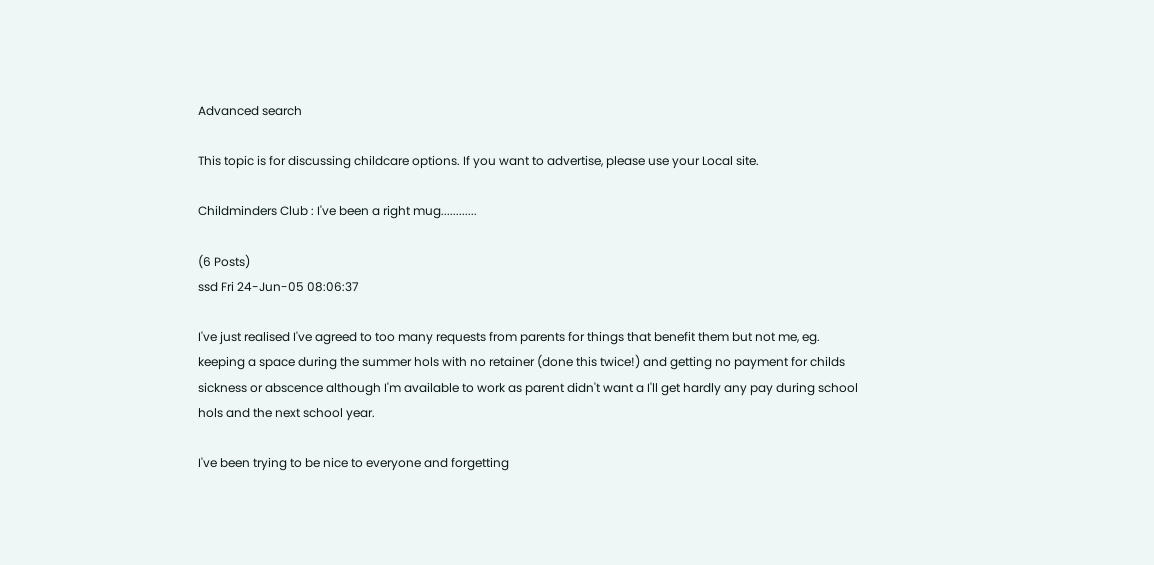Advanced search

This topic is for discussing childcare options. If you want to advertise, please use your Local site.

Childminders Club : I've been a right mug............

(6 Posts)
ssd Fri 24-Jun-05 08:06:37

I've just realised I've agreed to too many requests from parents for things that benefit them but not me, eg. keeping a space during the summer hols with no retainer (done this twice!) and getting no payment for childs sickness or abscence although I'm available to work as parent didn't want a I'll get hardly any pay during school hols and the next school year.

I've been trying to be nice to everyone and forgetting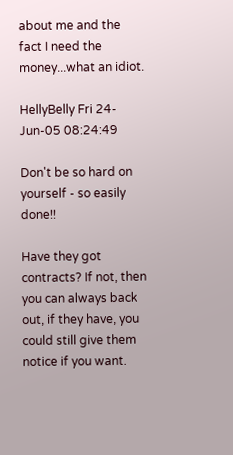about me and the fact I need the money...what an idiot.

HellyBelly Fri 24-Jun-05 08:24:49

Don't be so hard on yourself - so easily done!!

Have they got contracts? If not, then you can always back out, if they have, you could still give them notice if you want.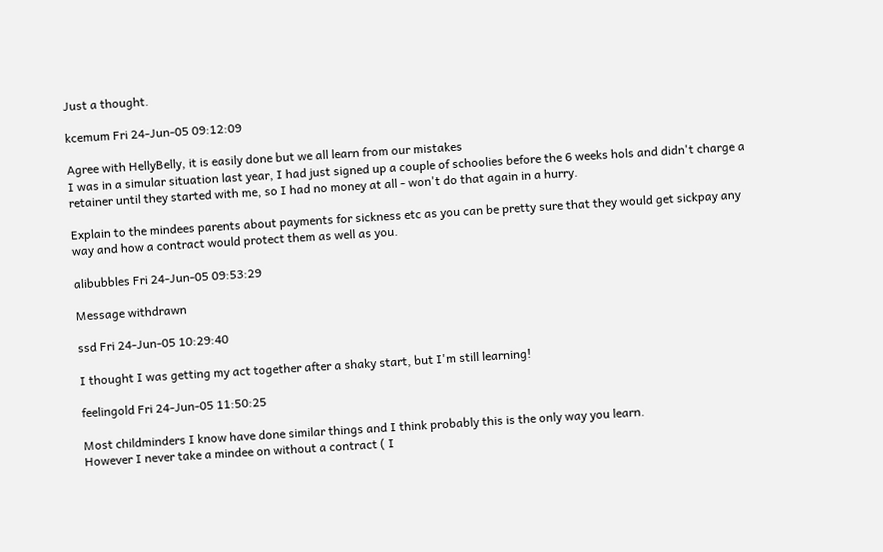Just a thought.

kcemum Fri 24-Jun-05 09:12:09

Agree with HellyBelly, it is easily done but we all learn from our mistakes
I was in a simular situation last year, I had just signed up a couple of schoolies before the 6 weeks hols and didn't charge a retainer until they started with me, so I had no money at all - won't do that again in a hurry.

Explain to the mindees parents about payments for sickness etc as you can be pretty sure that they would get sickpay any way and how a contract would protect them as well as you.

alibubbles Fri 24-Jun-05 09:53:29

Message withdrawn

ssd Fri 24-Jun-05 10:29:40

I thought I was getting my act together after a shaky start, but I'm still learning!

feelingold Fri 24-Jun-05 11:50:25

Most childminders I know have done similar things and I think probably this is the only way you learn.
However I never take a mindee on without a contract ( I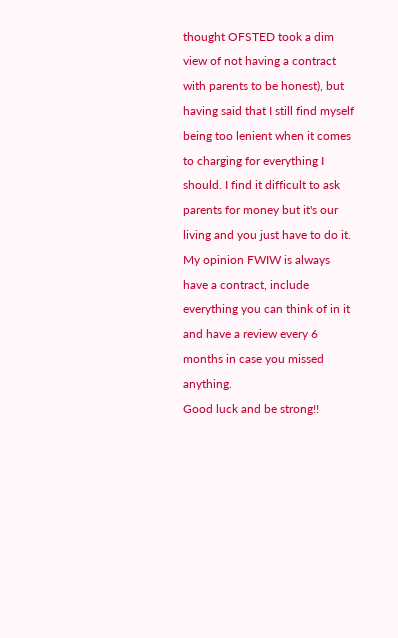thought OFSTED took a dim view of not having a contract with parents to be honest), but having said that I still find myself being too lenient when it comes to charging for everything I should. I find it difficult to ask parents for money but it's our living and you just have to do it. My opinion FWIW is always have a contract, include everything you can think of in it and have a review every 6 months in case you missed anything.
Good luck and be strong!!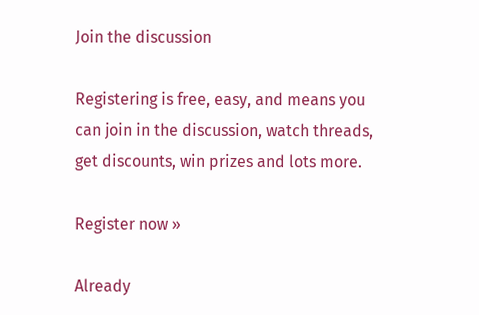Join the discussion

Registering is free, easy, and means you can join in the discussion, watch threads, get discounts, win prizes and lots more.

Register now »

Already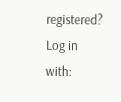registered? Log in with: